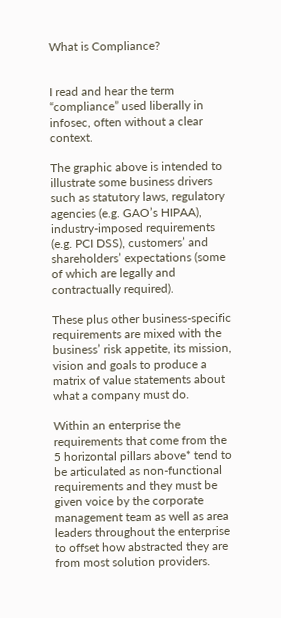What is Compliance?


I read and hear the term “compliance” used liberally in infosec, often without a clear context.

The graphic above is intended to illustrate some business drivers such as statutory laws, regulatory agencies (e.g. GAO’s HIPAA), industry-imposed requirements (e.g. PCI DSS), customers’ and shareholders’ expectations (some of which are legally and contractually required).

These plus other business-specific requirements are mixed with the business’ risk appetite, its mission, vision and goals to produce a matrix of value statements about what a company must do.

Within an enterprise the requirements that come from the 5 horizontal pillars above* tend to be articulated as non-functional requirements and they must be given voice by the corporate management team as well as area leaders throughout the enterprise to offset how abstracted they are from most solution providers.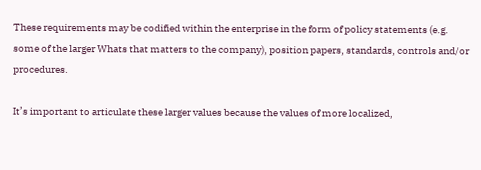These requirements may be codified within the enterprise in the form of policy statements (e.g. some of the larger Whats that matters to the company), position papers, standards, controls and/or procedures.

It’s important to articulate these larger values because the values of more localized,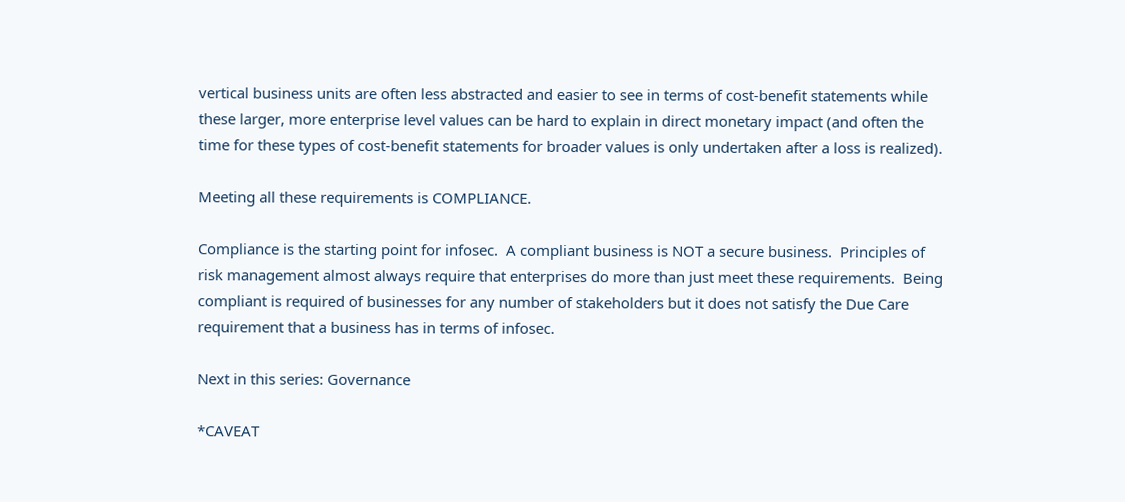vertical business units are often less abstracted and easier to see in terms of cost-benefit statements while these larger, more enterprise level values can be hard to explain in direct monetary impact (and often the time for these types of cost-benefit statements for broader values is only undertaken after a loss is realized).

Meeting all these requirements is COMPLIANCE.

Compliance is the starting point for infosec.  A compliant business is NOT a secure business.  Principles of risk management almost always require that enterprises do more than just meet these requirements.  Being compliant is required of businesses for any number of stakeholders but it does not satisfy the Due Care requirement that a business has in terms of infosec.

Next in this series: Governance

*CAVEAT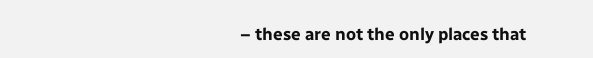– these are not the only places that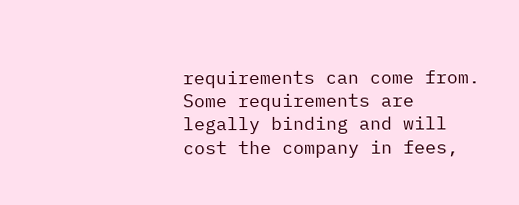requirements can come from.  Some requirements are legally binding and will cost the company in fees,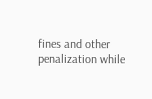fines and other penalization while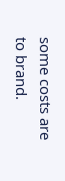some costs are to brand.